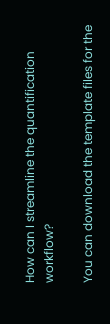How can I streamline the quantification workflow?

You can download the template files for the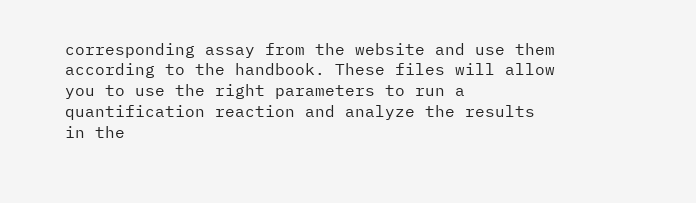corresponding assay from the website and use them according to the handbook. These files will allow you to use the right parameters to run a quantification reaction and analyze the results in the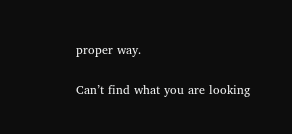proper way.

Can’t find what you are looking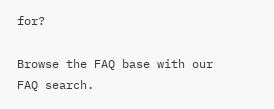for?

Browse the FAQ base with our FAQ search.